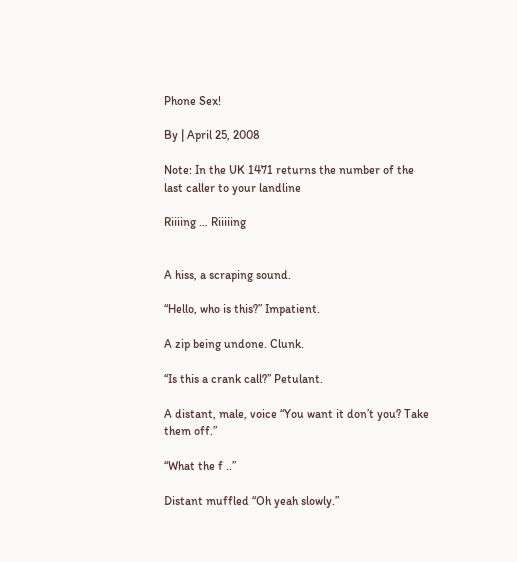Phone Sex!

By | April 25, 2008

Note: In the UK 1471 returns the number of the last caller to your landline

Riiiing … Riiiiing


A hiss, a scraping sound.

“Hello, who is this?” Impatient.

A zip being undone. Clunk.

“Is this a crank call?” Petulant.

A distant, male, voice “You want it don’t you? Take them off.”

“What the f ..”

Distant muffled “Oh yeah slowly.”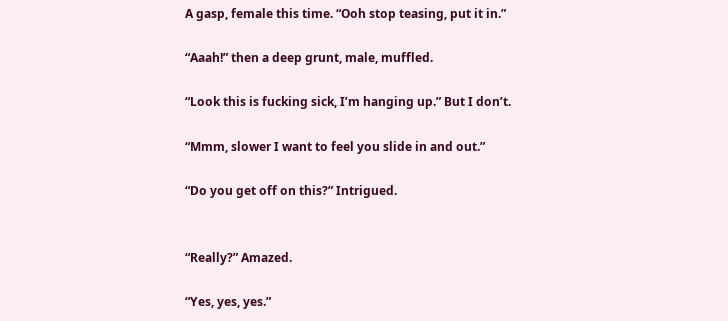A gasp, female this time. “Ooh stop teasing, put it in.”

“Aaah!” then a deep grunt, male, muffled.

“Look this is fucking sick, I’m hanging up.” But I don’t.

“Mmm, slower I want to feel you slide in and out.”

“Do you get off on this?” Intrigued.


“Really?” Amazed.

“Yes, yes, yes.”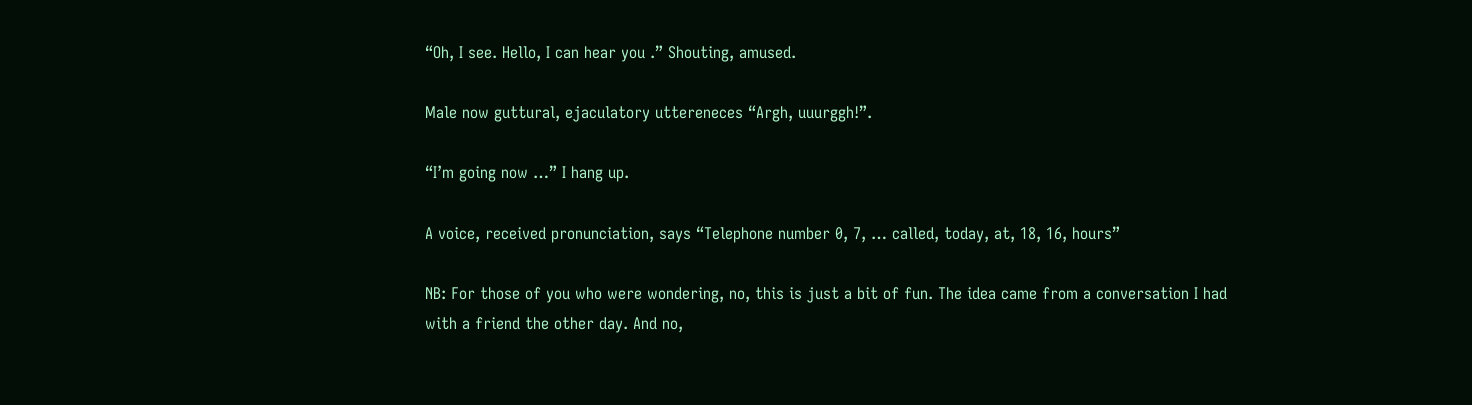“Oh, I see. Hello, I can hear you .” Shouting, amused.

Male now guttural, ejaculatory uttereneces “Argh, uuurggh!”.

“I’m going now …” I hang up.

A voice, received pronunciation, says “Telephone number 0, 7, … called, today, at, 18, 16, hours”

NB: For those of you who were wondering, no, this is just a bit of fun. The idea came from a conversation I had with a friend the other day. And no,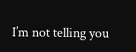I’m not telling you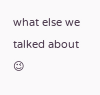what else we talked about 😉